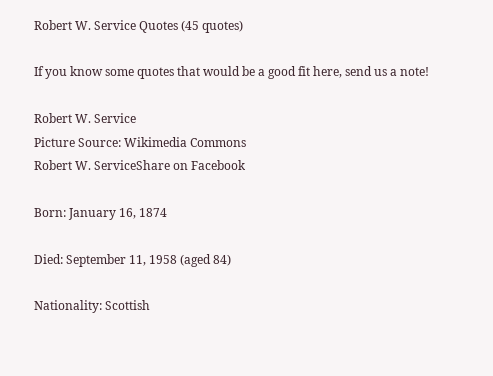Robert W. Service Quotes (45 quotes)

If you know some quotes that would be a good fit here, send us a note!

Robert W. Service
Picture Source: Wikimedia Commons
Robert W. ServiceShare on Facebook

Born: January 16, 1874

Died: September 11, 1958 (aged 84)

Nationality: Scottish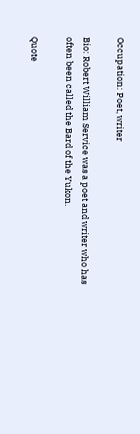Occupation: Poet, writer

Bio: Robert William Service was a poet and writer who has often been called the Bard of the Yukon.

Quote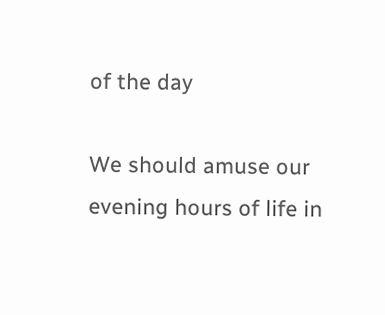of the day

We should amuse our evening hours of life in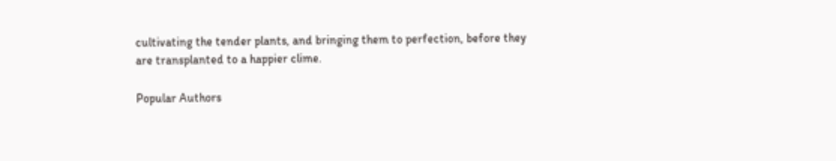cultivating the tender plants, and bringing them to perfection, before they are transplanted to a happier clime.

Popular Authors